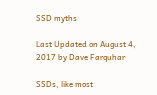SSD myths

Last Updated on August 4, 2017 by Dave Farquhar

SSDs, like most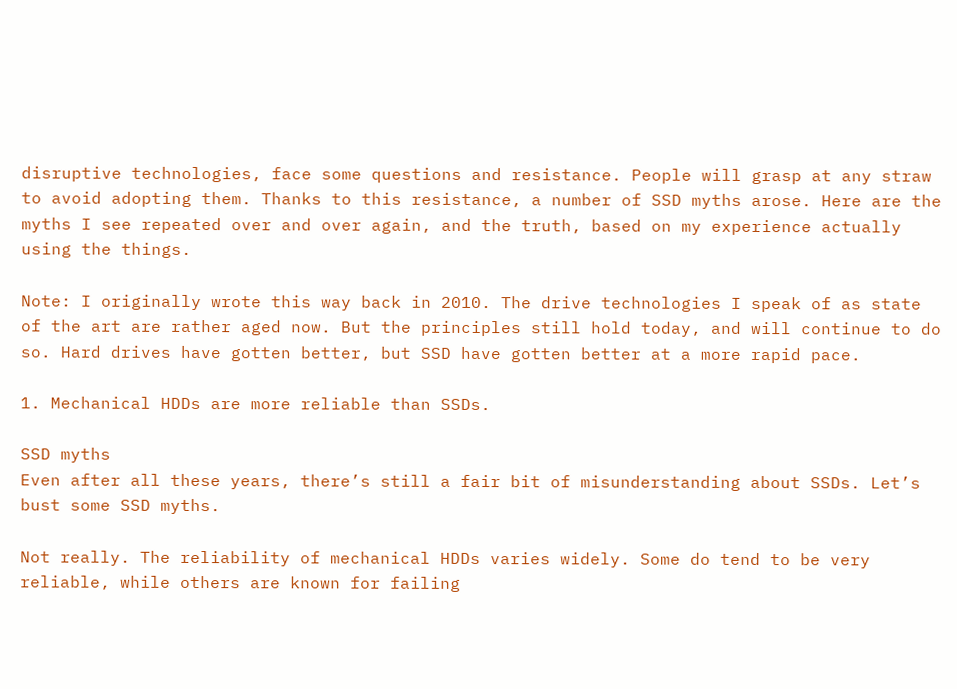disruptive technologies, face some questions and resistance. People will grasp at any straw to avoid adopting them. Thanks to this resistance, a number of SSD myths arose. Here are the myths I see repeated over and over again, and the truth, based on my experience actually using the things.

Note: I originally wrote this way back in 2010. The drive technologies I speak of as state of the art are rather aged now. But the principles still hold today, and will continue to do so. Hard drives have gotten better, but SSD have gotten better at a more rapid pace.

1. Mechanical HDDs are more reliable than SSDs.

SSD myths
Even after all these years, there’s still a fair bit of misunderstanding about SSDs. Let’s bust some SSD myths.

Not really. The reliability of mechanical HDDs varies widely. Some do tend to be very reliable, while others are known for failing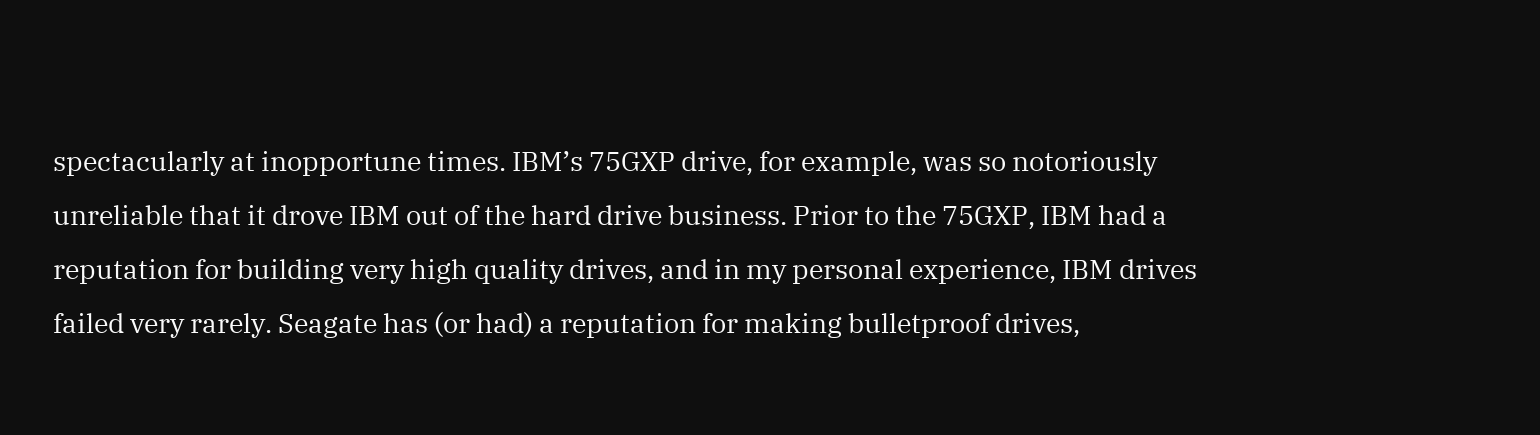spectacularly at inopportune times. IBM’s 75GXP drive, for example, was so notoriously unreliable that it drove IBM out of the hard drive business. Prior to the 75GXP, IBM had a reputation for building very high quality drives, and in my personal experience, IBM drives failed very rarely. Seagate has (or had) a reputation for making bulletproof drives,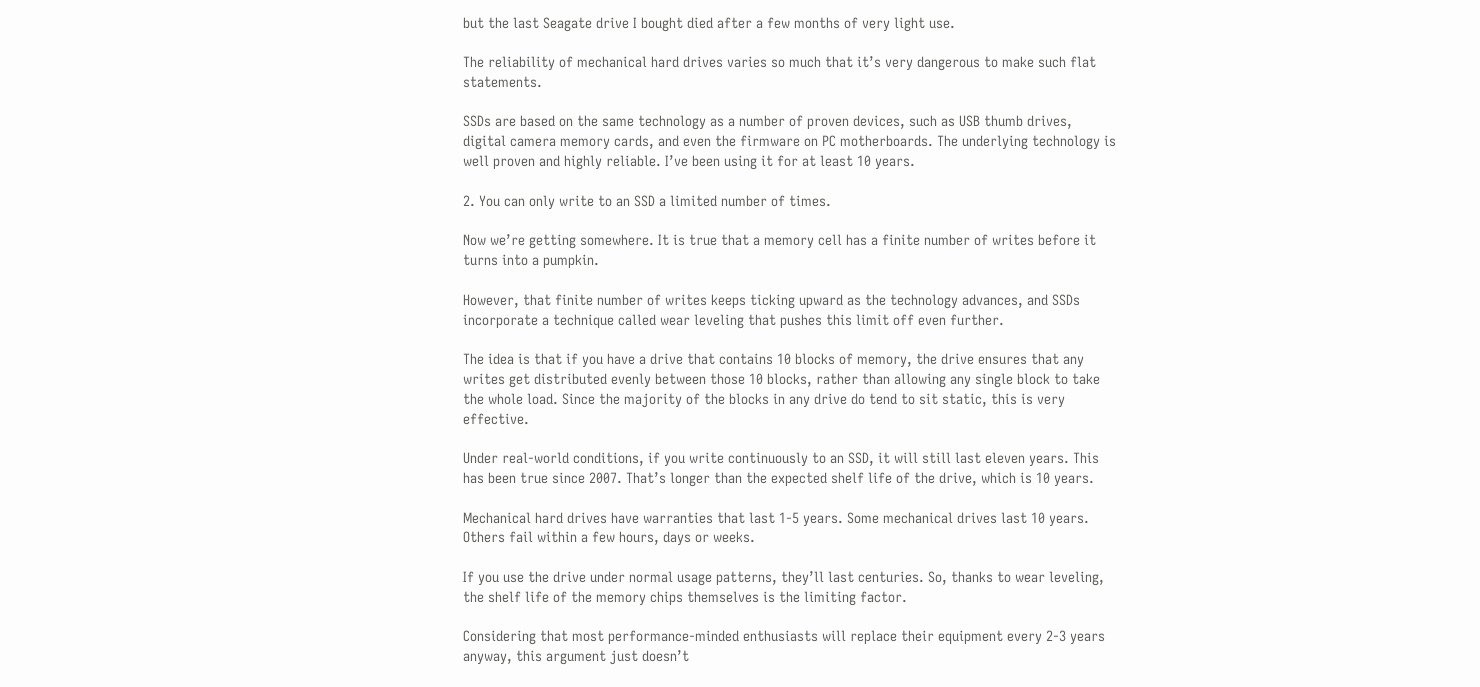but the last Seagate drive I bought died after a few months of very light use.

The reliability of mechanical hard drives varies so much that it’s very dangerous to make such flat statements.

SSDs are based on the same technology as a number of proven devices, such as USB thumb drives, digital camera memory cards, and even the firmware on PC motherboards. The underlying technology is well proven and highly reliable. I’ve been using it for at least 10 years.

2. You can only write to an SSD a limited number of times.

Now we’re getting somewhere. It is true that a memory cell has a finite number of writes before it turns into a pumpkin.

However, that finite number of writes keeps ticking upward as the technology advances, and SSDs incorporate a technique called wear leveling that pushes this limit off even further.

The idea is that if you have a drive that contains 10 blocks of memory, the drive ensures that any writes get distributed evenly between those 10 blocks, rather than allowing any single block to take the whole load. Since the majority of the blocks in any drive do tend to sit static, this is very effective.

Under real-world conditions, if you write continuously to an SSD, it will still last eleven years. This has been true since 2007. That’s longer than the expected shelf life of the drive, which is 10 years.

Mechanical hard drives have warranties that last 1-5 years. Some mechanical drives last 10 years. Others fail within a few hours, days or weeks.

If you use the drive under normal usage patterns, they’ll last centuries. So, thanks to wear leveling, the shelf life of the memory chips themselves is the limiting factor.

Considering that most performance-minded enthusiasts will replace their equipment every 2-3 years anyway, this argument just doesn’t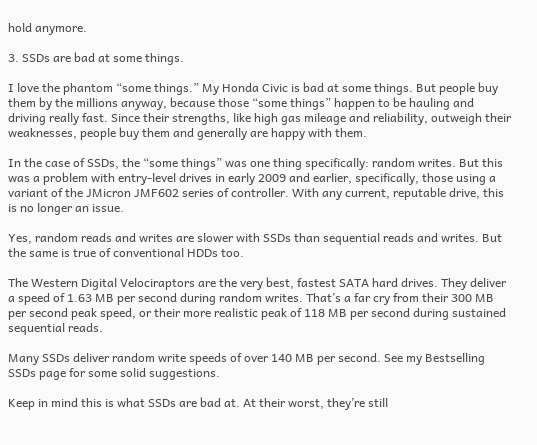hold anymore.

3. SSDs are bad at some things.

I love the phantom “some things.” My Honda Civic is bad at some things. But people buy them by the millions anyway, because those “some things” happen to be hauling and driving really fast. Since their strengths, like high gas mileage and reliability, outweigh their weaknesses, people buy them and generally are happy with them.

In the case of SSDs, the “some things” was one thing specifically: random writes. But this was a problem with entry-level drives in early 2009 and earlier, specifically, those using a variant of the JMicron JMF602 series of controller. With any current, reputable drive, this is no longer an issue.

Yes, random reads and writes are slower with SSDs than sequential reads and writes. But the same is true of conventional HDDs too.

The Western Digital Velociraptors are the very best, fastest SATA hard drives. They deliver a speed of 1.63 MB per second during random writes. That’s a far cry from their 300 MB per second peak speed, or their more realistic peak of 118 MB per second during sustained sequential reads.

Many SSDs deliver random write speeds of over 140 MB per second. See my Bestselling SSDs page for some solid suggestions.

Keep in mind this is what SSDs are bad at. At their worst, they’re still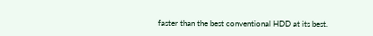faster than the best conventional HDD at its best.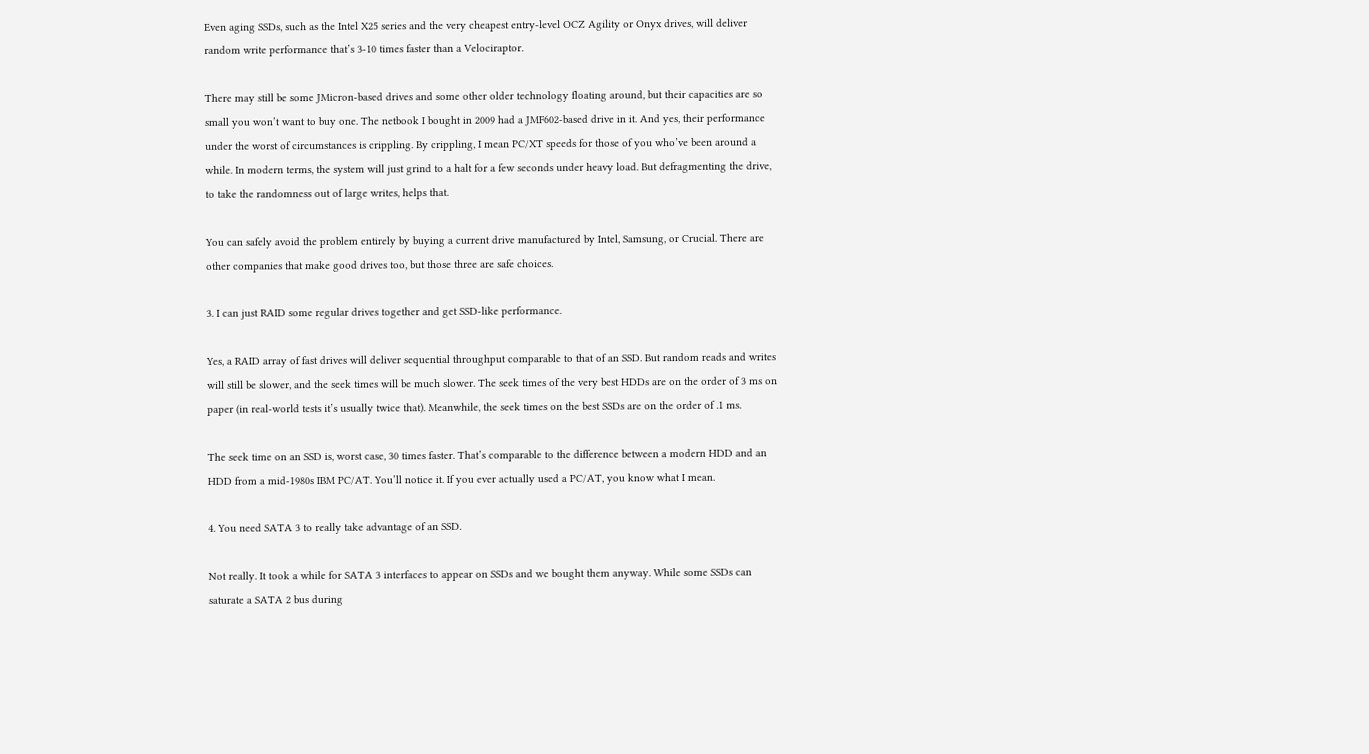Even aging SSDs, such as the Intel X25 series and the very cheapest entry-level OCZ Agility or Onyx drives, will deliver random write performance that’s 3-10 times faster than a Velociraptor.

There may still be some JMicron-based drives and some other older technology floating around, but their capacities are so small you won’t want to buy one. The netbook I bought in 2009 had a JMF602-based drive in it. And yes, their performance under the worst of circumstances is crippling. By crippling, I mean PC/XT speeds for those of you who’ve been around a while. In modern terms, the system will just grind to a halt for a few seconds under heavy load. But defragmenting the drive, to take the randomness out of large writes, helps that.

You can safely avoid the problem entirely by buying a current drive manufactured by Intel, Samsung, or Crucial. There are other companies that make good drives too, but those three are safe choices.

3. I can just RAID some regular drives together and get SSD-like performance.

Yes, a RAID array of fast drives will deliver sequential throughput comparable to that of an SSD. But random reads and writes will still be slower, and the seek times will be much slower. The seek times of the very best HDDs are on the order of 3 ms on paper (in real-world tests it’s usually twice that). Meanwhile, the seek times on the best SSDs are on the order of .1 ms.

The seek time on an SSD is, worst case, 30 times faster. That’s comparable to the difference between a modern HDD and an HDD from a mid-1980s IBM PC/AT. You’ll notice it. If you ever actually used a PC/AT, you know what I mean.

4. You need SATA 3 to really take advantage of an SSD.

Not really. It took a while for SATA 3 interfaces to appear on SSDs and we bought them anyway. While some SSDs can saturate a SATA 2 bus during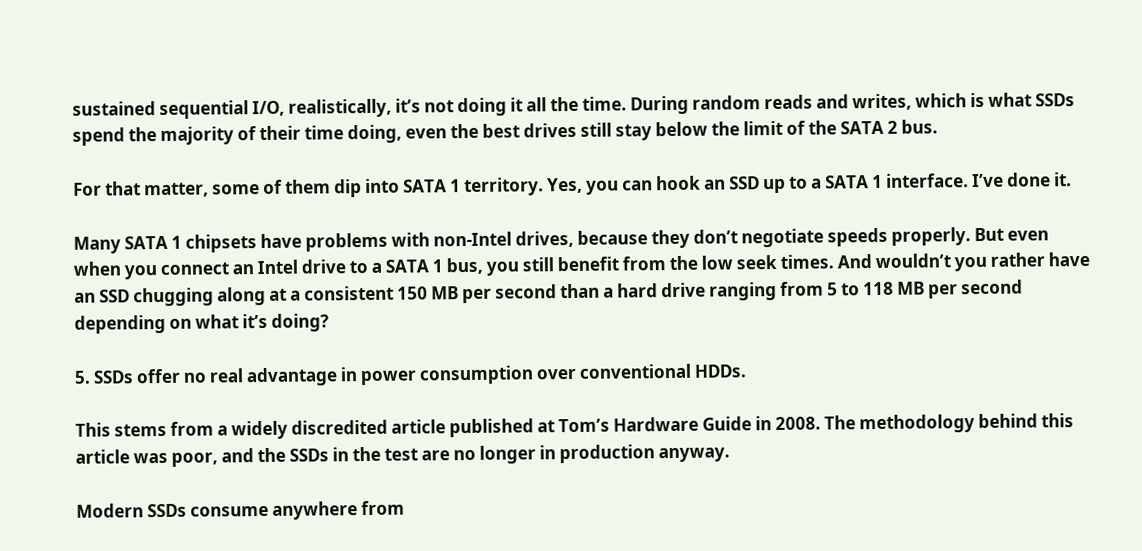sustained sequential I/O, realistically, it’s not doing it all the time. During random reads and writes, which is what SSDs spend the majority of their time doing, even the best drives still stay below the limit of the SATA 2 bus.

For that matter, some of them dip into SATA 1 territory. Yes, you can hook an SSD up to a SATA 1 interface. I’ve done it.

Many SATA 1 chipsets have problems with non-Intel drives, because they don’t negotiate speeds properly. But even when you connect an Intel drive to a SATA 1 bus, you still benefit from the low seek times. And wouldn’t you rather have an SSD chugging along at a consistent 150 MB per second than a hard drive ranging from 5 to 118 MB per second depending on what it’s doing?

5. SSDs offer no real advantage in power consumption over conventional HDDs.

This stems from a widely discredited article published at Tom’s Hardware Guide in 2008. The methodology behind this article was poor, and the SSDs in the test are no longer in production anyway.

Modern SSDs consume anywhere from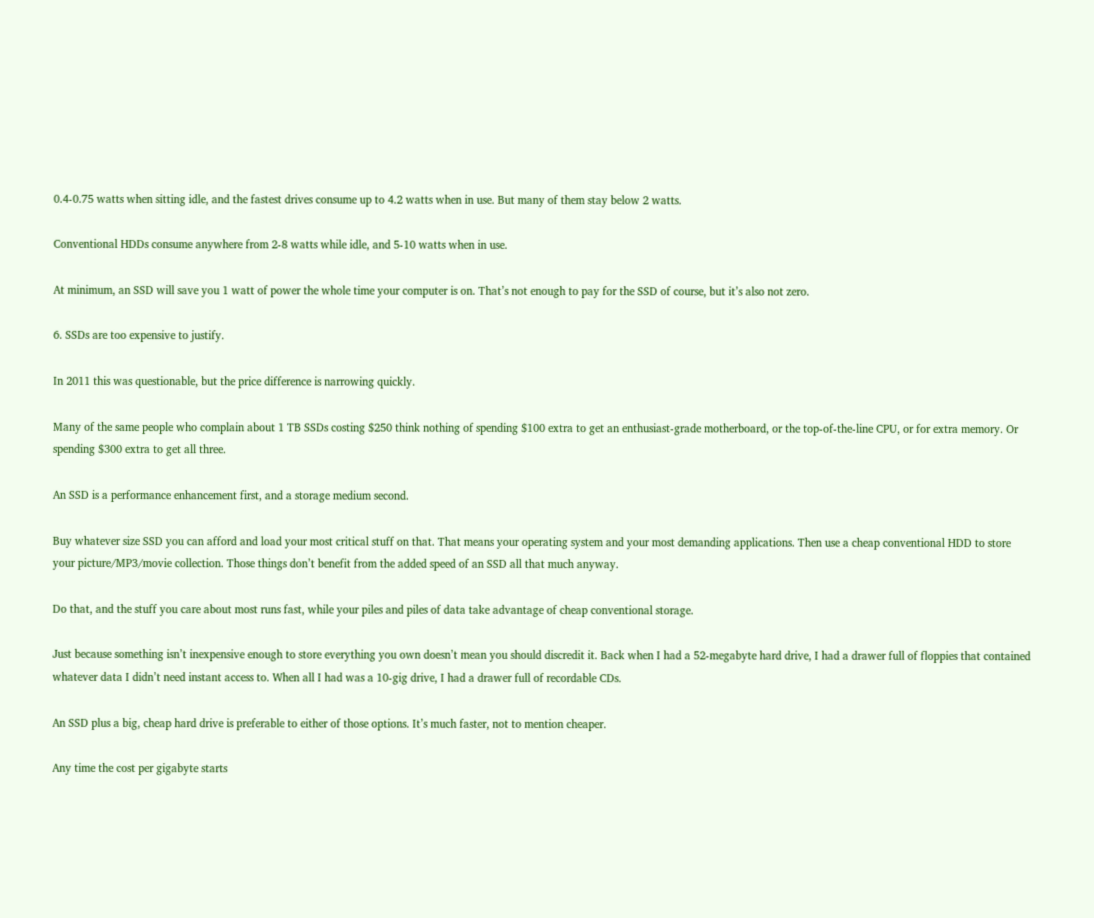0.4-0.75 watts when sitting idle, and the fastest drives consume up to 4.2 watts when in use. But many of them stay below 2 watts.

Conventional HDDs consume anywhere from 2-8 watts while idle, and 5-10 watts when in use.

At minimum, an SSD will save you 1 watt of power the whole time your computer is on. That’s not enough to pay for the SSD of course, but it’s also not zero.

6. SSDs are too expensive to justify.

In 2011 this was questionable, but the price difference is narrowing quickly.

Many of the same people who complain about 1 TB SSDs costing $250 think nothing of spending $100 extra to get an enthusiast-grade motherboard, or the top-of-the-line CPU, or for extra memory. Or spending $300 extra to get all three.

An SSD is a performance enhancement first, and a storage medium second.

Buy whatever size SSD you can afford and load your most critical stuff on that. That means your operating system and your most demanding applications. Then use a cheap conventional HDD to store your picture/MP3/movie collection. Those things don’t benefit from the added speed of an SSD all that much anyway.

Do that, and the stuff you care about most runs fast, while your piles and piles of data take advantage of cheap conventional storage.

Just because something isn’t inexpensive enough to store everything you own doesn’t mean you should discredit it. Back when I had a 52-megabyte hard drive, I had a drawer full of floppies that contained whatever data I didn’t need instant access to. When all I had was a 10-gig drive, I had a drawer full of recordable CDs.

An SSD plus a big, cheap hard drive is preferable to either of those options. It’s much faster, not to mention cheaper.

Any time the cost per gigabyte starts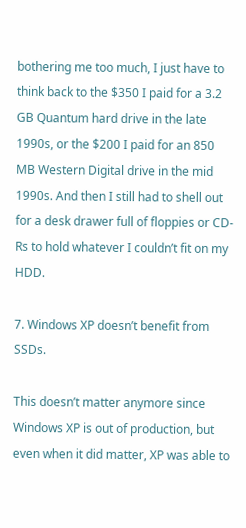bothering me too much, I just have to think back to the $350 I paid for a 3.2 GB Quantum hard drive in the late 1990s, or the $200 I paid for an 850 MB Western Digital drive in the mid 1990s. And then I still had to shell out for a desk drawer full of floppies or CD-Rs to hold whatever I couldn’t fit on my HDD.

7. Windows XP doesn’t benefit from SSDs.

This doesn’t matter anymore since Windows XP is out of production, but even when it did matter, XP was able to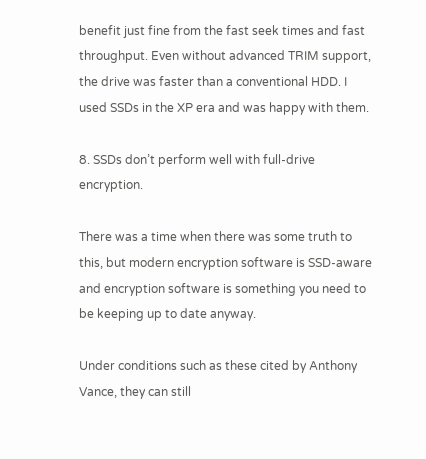benefit just fine from the fast seek times and fast throughput. Even without advanced TRIM support, the drive was faster than a conventional HDD. I used SSDs in the XP era and was happy with them.

8. SSDs don’t perform well with full-drive encryption.

There was a time when there was some truth to this, but modern encryption software is SSD-aware and encryption software is something you need to be keeping up to date anyway.

Under conditions such as these cited by Anthony Vance, they can still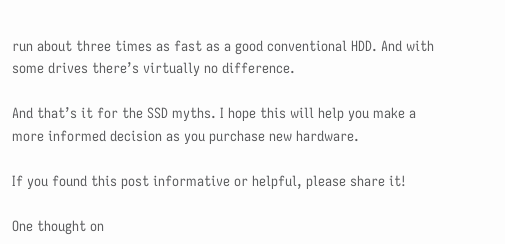run about three times as fast as a good conventional HDD. And with some drives there’s virtually no difference.

And that’s it for the SSD myths. I hope this will help you make a more informed decision as you purchase new hardware.

If you found this post informative or helpful, please share it!

One thought on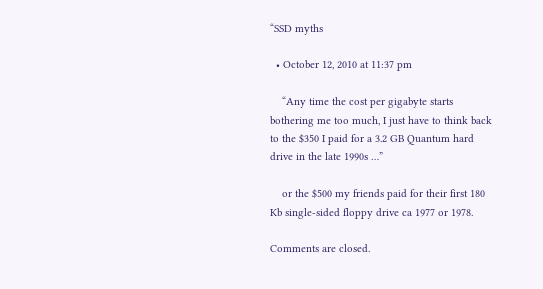“SSD myths

  • October 12, 2010 at 11:37 pm

    “Any time the cost per gigabyte starts bothering me too much, I just have to think back to the $350 I paid for a 3.2 GB Quantum hard drive in the late 1990s …”

    or the $500 my friends paid for their first 180 Kb single-sided floppy drive ca 1977 or 1978.

Comments are closed.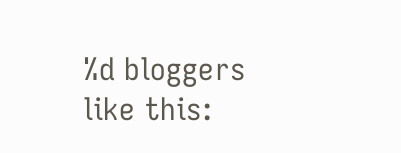%d bloggers like this: